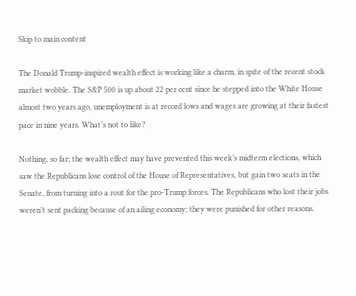Skip to main content

The Donald Trump-inspired wealth effect is working like a charm, in spite of the recent stock market wobble. The S&P 500 is up about 22 per cent since he stepped into the White House almost two years ago, unemployment is at record lows and wages are growing at their fastest pace in nine years. What’s not to like?

Nothing, so far; the wealth effect may have prevented this week’s midterm elections, which saw the Republicans lose control of the House of Representatives, but gain two seats in the Senate, from turning into a rout for the pro-Trump forces. The Republicans who lost their jobs weren’t sent packing because of an ailing economy; they were punished for other reasons.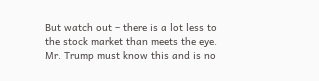But watch out – there is a lot less to the stock market than meets the eye. Mr. Trump must know this and is no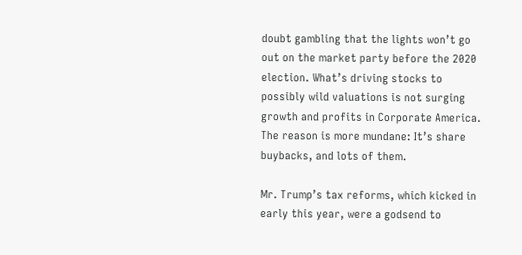doubt gambling that the lights won’t go out on the market party before the 2020 election. What’s driving stocks to possibly wild valuations is not surging growth and profits in Corporate America. The reason is more mundane: It’s share buybacks, and lots of them.

Mr. Trump’s tax reforms, which kicked in early this year, were a godsend to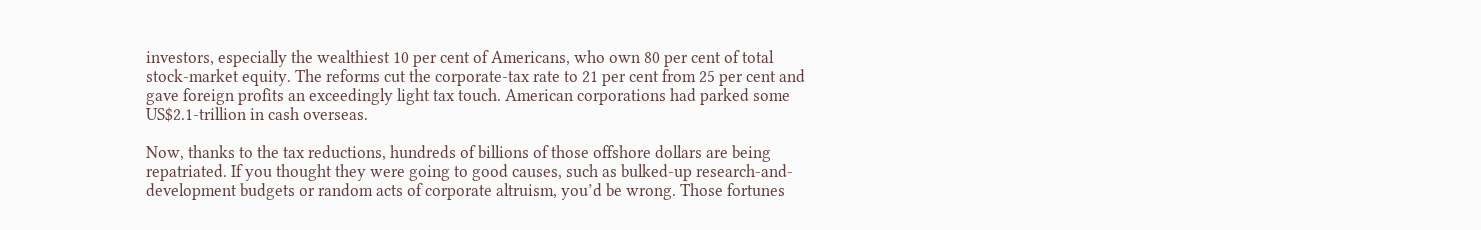investors, especially the wealthiest 10 per cent of Americans, who own 80 per cent of total stock-market equity. The reforms cut the corporate-tax rate to 21 per cent from 25 per cent and gave foreign profits an exceedingly light tax touch. American corporations had parked some US$2.1-trillion in cash overseas.

Now, thanks to the tax reductions, hundreds of billions of those offshore dollars are being repatriated. If you thought they were going to good causes, such as bulked-up research-and-development budgets or random acts of corporate altruism, you’d be wrong. Those fortunes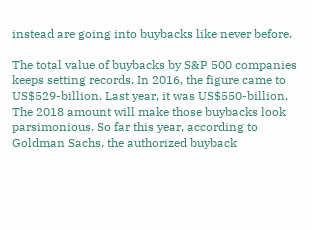instead are going into buybacks like never before.

The total value of buybacks by S&P 500 companies keeps setting records. In 2016, the figure came to US$529-billion. Last year, it was US$550-billion. The 2018 amount will make those buybacks look parsimonious. So far this year, according to Goldman Sachs, the authorized buyback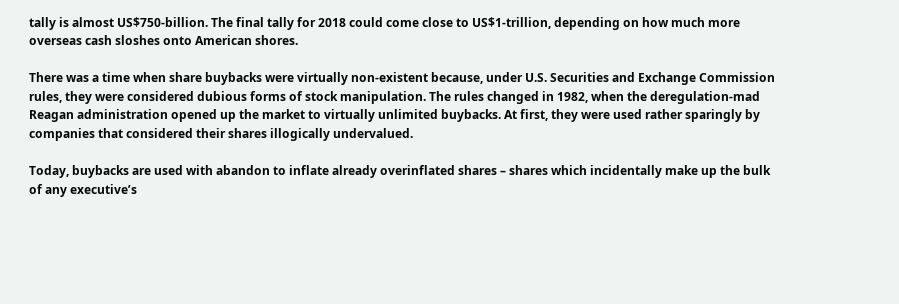tally is almost US$750-billion. The final tally for 2018 could come close to US$1-trillion, depending on how much more overseas cash sloshes onto American shores.

There was a time when share buybacks were virtually non-existent because, under U.S. Securities and Exchange Commission rules, they were considered dubious forms of stock manipulation. The rules changed in 1982, when the deregulation-mad Reagan administration opened up the market to virtually unlimited buybacks. At first, they were used rather sparingly by companies that considered their shares illogically undervalued.

Today, buybacks are used with abandon to inflate already overinflated shares – shares which incidentally make up the bulk of any executive’s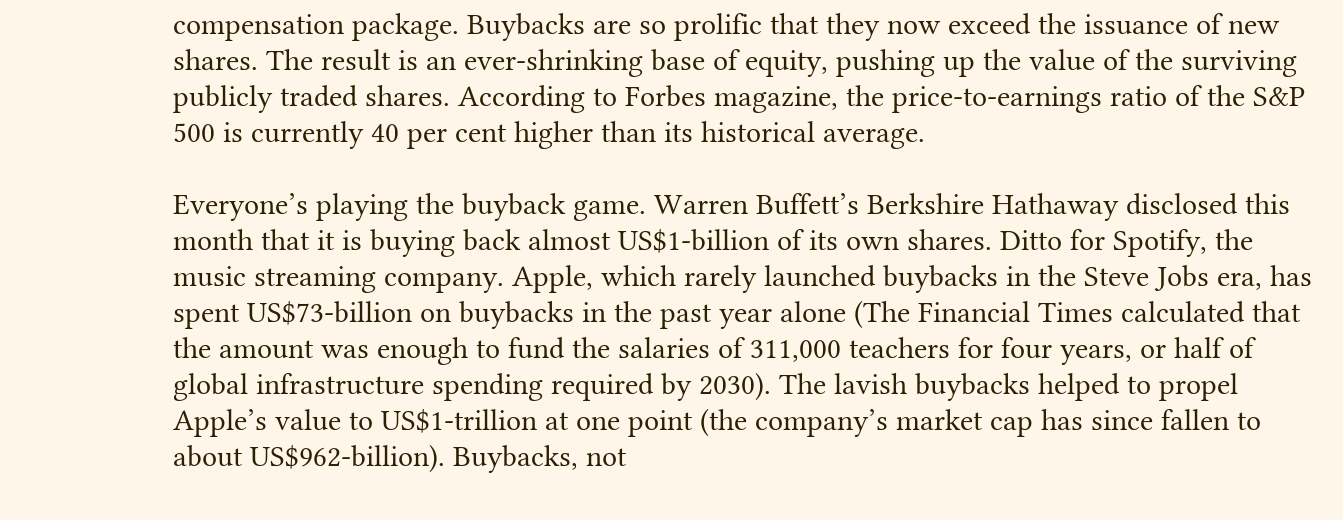compensation package. Buybacks are so prolific that they now exceed the issuance of new shares. The result is an ever-shrinking base of equity, pushing up the value of the surviving publicly traded shares. According to Forbes magazine, the price-to-earnings ratio of the S&P 500 is currently 40 per cent higher than its historical average.

Everyone’s playing the buyback game. Warren Buffett’s Berkshire Hathaway disclosed this month that it is buying back almost US$1-billion of its own shares. Ditto for Spotify, the music streaming company. Apple, which rarely launched buybacks in the Steve Jobs era, has spent US$73-billion on buybacks in the past year alone (The Financial Times calculated that the amount was enough to fund the salaries of 311,000 teachers for four years, or half of global infrastructure spending required by 2030). The lavish buybacks helped to propel Apple’s value to US$1-trillion at one point (the company’s market cap has since fallen to about US$962-billion). Buybacks, not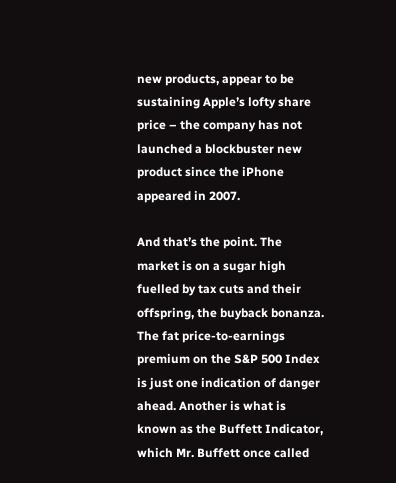new products, appear to be sustaining Apple’s lofty share price – the company has not launched a blockbuster new product since the iPhone appeared in 2007.

And that’s the point. The market is on a sugar high fuelled by tax cuts and their offspring, the buyback bonanza. The fat price-to-earnings premium on the S&P 500 Index is just one indication of danger ahead. Another is what is known as the Buffett Indicator, which Mr. Buffett once called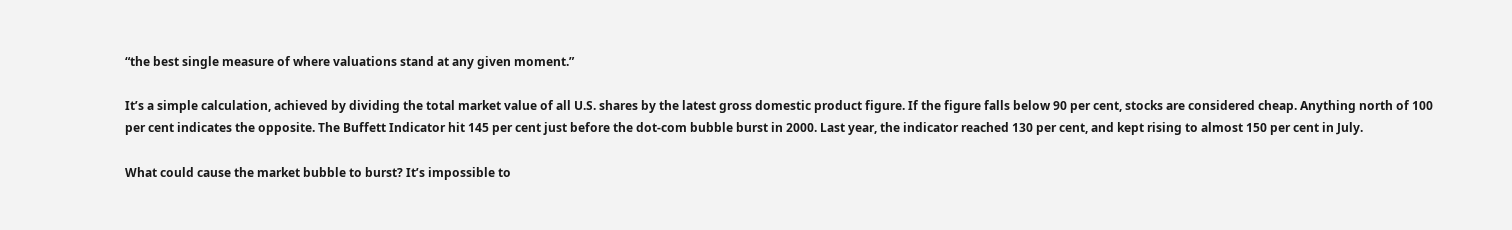“the best single measure of where valuations stand at any given moment.”

It’s a simple calculation, achieved by dividing the total market value of all U.S. shares by the latest gross domestic product figure. If the figure falls below 90 per cent, stocks are considered cheap. Anything north of 100 per cent indicates the opposite. The Buffett Indicator hit 145 per cent just before the dot-com bubble burst in 2000. Last year, the indicator reached 130 per cent, and kept rising to almost 150 per cent in July.

What could cause the market bubble to burst? It’s impossible to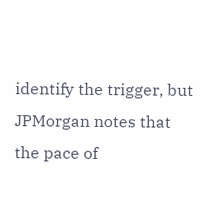identify the trigger, but JPMorgan notes that the pace of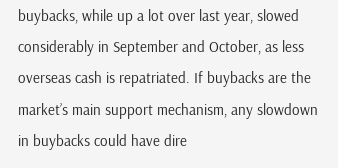buybacks, while up a lot over last year, slowed considerably in September and October, as less overseas cash is repatriated. If buybacks are the market’s main support mechanism, any slowdown in buybacks could have dire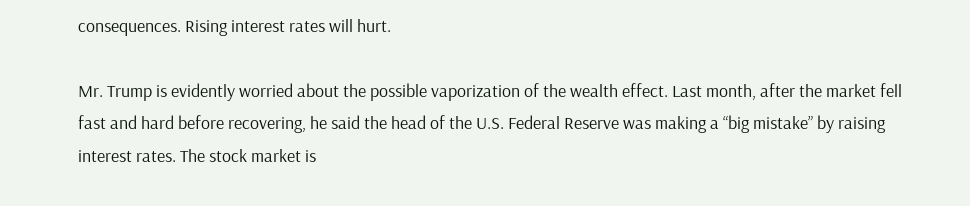consequences. Rising interest rates will hurt.

Mr. Trump is evidently worried about the possible vaporization of the wealth effect. Last month, after the market fell fast and hard before recovering, he said the head of the U.S. Federal Reserve was making a “big mistake” by raising interest rates. The stock market is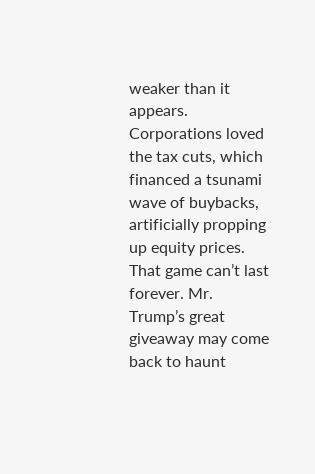weaker than it appears. Corporations loved the tax cuts, which financed a tsunami wave of buybacks, artificially propping up equity prices. That game can’t last forever. Mr. Trump’s great giveaway may come back to haunt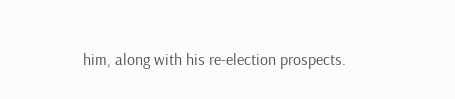him, along with his re-election prospects.